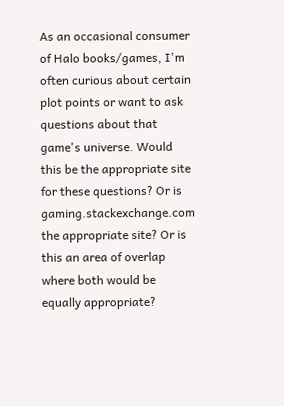As an occasional consumer of Halo books/games, I'm often curious about certain plot points or want to ask questions about that game's universe. Would this be the appropriate site for these questions? Or is gaming.stackexchange.com the appropriate site? Or is this an area of overlap where both would be equally appropriate?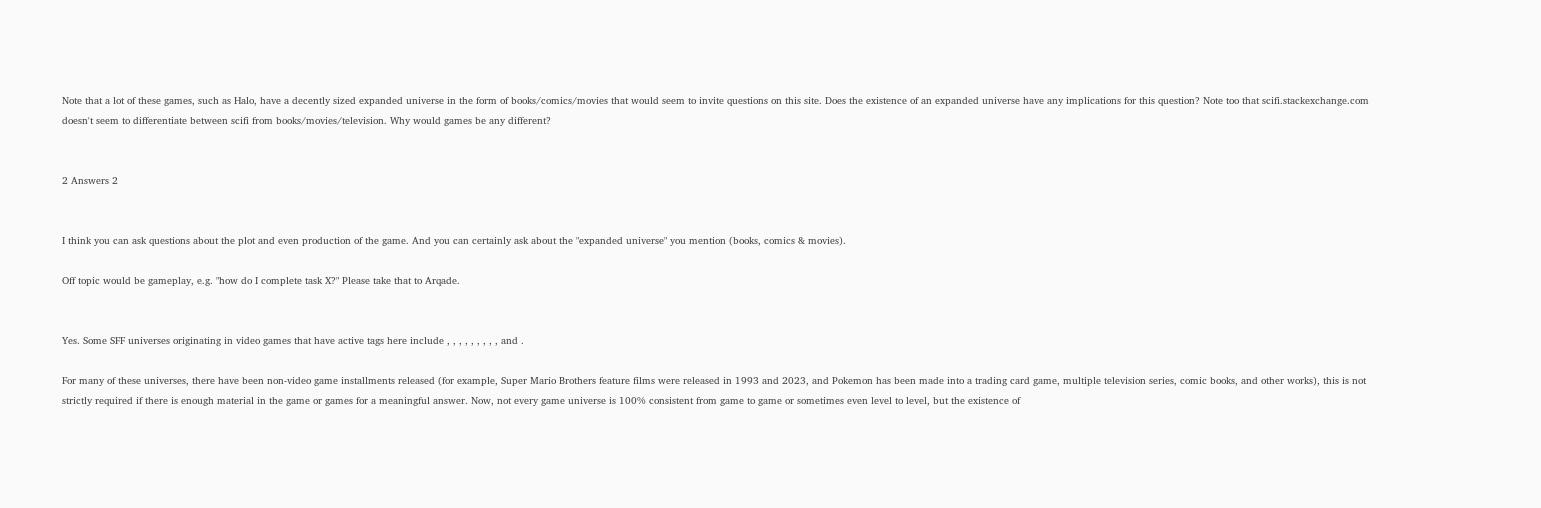Note that a lot of these games, such as Halo, have a decently sized expanded universe in the form of books/comics/movies that would seem to invite questions on this site. Does the existence of an expanded universe have any implications for this question? Note too that scifi.stackexchange.com doesn't seem to differentiate between scifi from books/movies/television. Why would games be any different?


2 Answers 2


I think you can ask questions about the plot and even production of the game. And you can certainly ask about the "expanded universe" you mention (books, comics & movies).

Off topic would be gameplay, e.g. "how do I complete task X?" Please take that to Arqade.


Yes. Some SFF universes originating in video games that have active tags here include , , , , , , , , , and .

For many of these universes, there have been non-video game installments released (for example, Super Mario Brothers feature films were released in 1993 and 2023, and Pokemon has been made into a trading card game, multiple television series, comic books, and other works), this is not strictly required if there is enough material in the game or games for a meaningful answer. Now, not every game universe is 100% consistent from game to game or sometimes even level to level, but the existence of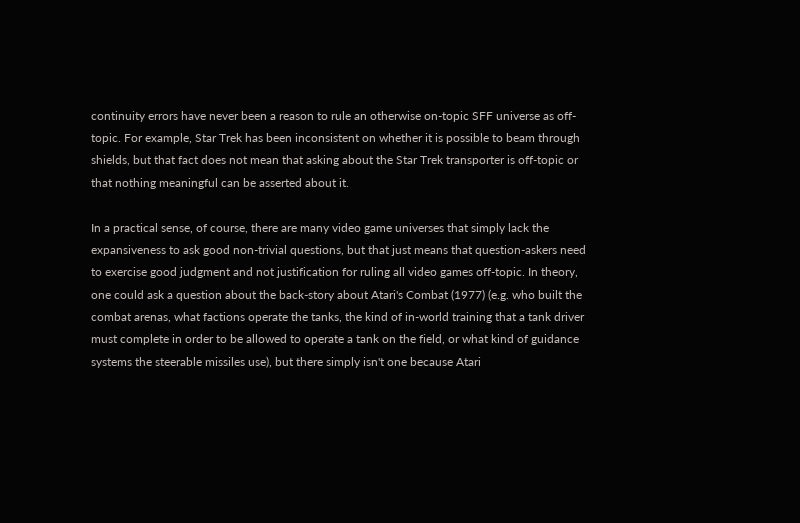continuity errors have never been a reason to rule an otherwise on-topic SFF universe as off-topic. For example, Star Trek has been inconsistent on whether it is possible to beam through shields, but that fact does not mean that asking about the Star Trek transporter is off-topic or that nothing meaningful can be asserted about it.

In a practical sense, of course, there are many video game universes that simply lack the expansiveness to ask good non-trivial questions, but that just means that question-askers need to exercise good judgment and not justification for ruling all video games off-topic. In theory, one could ask a question about the back-story about Atari's Combat (1977) (e.g. who built the combat arenas, what factions operate the tanks, the kind of in-world training that a tank driver must complete in order to be allowed to operate a tank on the field, or what kind of guidance systems the steerable missiles use), but there simply isn't one because Atari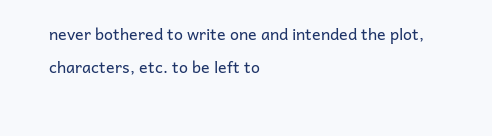never bothered to write one and intended the plot, characters, etc. to be left to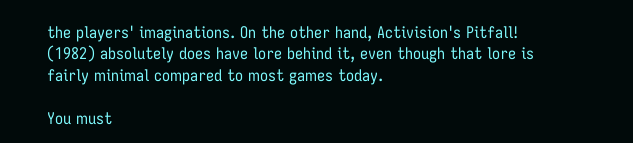the players' imaginations. On the other hand, Activision's Pitfall! (1982) absolutely does have lore behind it, even though that lore is fairly minimal compared to most games today.

You must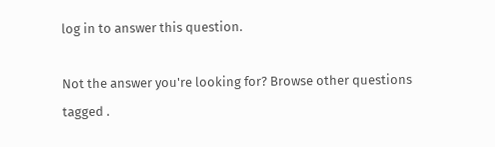log in to answer this question.

Not the answer you're looking for? Browse other questions tagged .